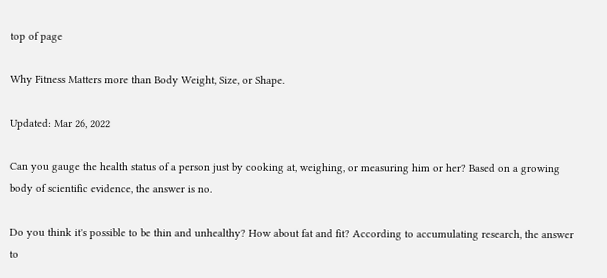top of page

Why Fitness Matters more than Body Weight, Size, or Shape.

Updated: Mar 26, 2022

Can you gauge the health status of a person just by cooking at, weighing, or measuring him or her? Based on a growing body of scientific evidence, the answer is no.

Do you think it's possible to be thin and unhealthy? How about fat and fit? According to accumulating research, the answer to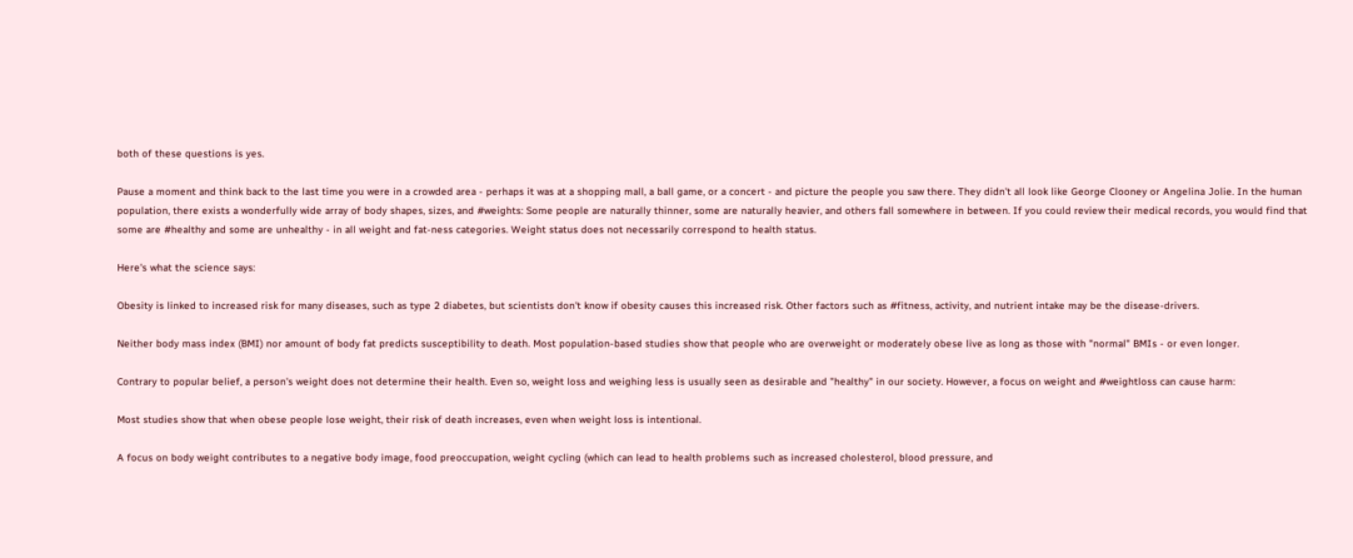both of these questions is yes.

Pause a moment and think back to the last time you were in a crowded area - perhaps it was at a shopping mall, a ball game, or a concert - and picture the people you saw there. They didn't all look like George Clooney or Angelina Jolie. In the human population, there exists a wonderfully wide array of body shapes, sizes, and #weights: Some people are naturally thinner, some are naturally heavier, and others fall somewhere in between. If you could review their medical records, you would find that some are #healthy and some are unhealthy - in all weight and fat-ness categories. Weight status does not necessarily correspond to health status.

Here's what the science says:

Obesity is linked to increased risk for many diseases, such as type 2 diabetes, but scientists don't know if obesity causes this increased risk. Other factors such as #fitness, activity, and nutrient intake may be the disease-drivers.

Neither body mass index (BMI) nor amount of body fat predicts susceptibility to death. Most population-based studies show that people who are overweight or moderately obese live as long as those with "normal" BMIs - or even longer.

Contrary to popular belief, a person's weight does not determine their health. Even so, weight loss and weighing less is usually seen as desirable and "healthy" in our society. However, a focus on weight and #weightloss can cause harm:

Most studies show that when obese people lose weight, their risk of death increases, even when weight loss is intentional.

A focus on body weight contributes to a negative body image, food preoccupation, weight cycling (which can lead to health problems such as increased cholesterol, blood pressure, and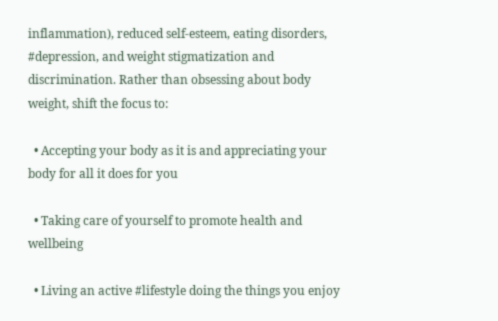inflammation), reduced self-esteem, eating disorders, #depression, and weight stigmatization and discrimination. Rather than obsessing about body weight, shift the focus to:

  • Accepting your body as it is and appreciating your body for all it does for you

  • Taking care of yourself to promote health and wellbeing

  • Living an active #lifestyle doing the things you enjoy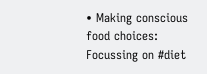• Making conscious food choices: Focussing on #diet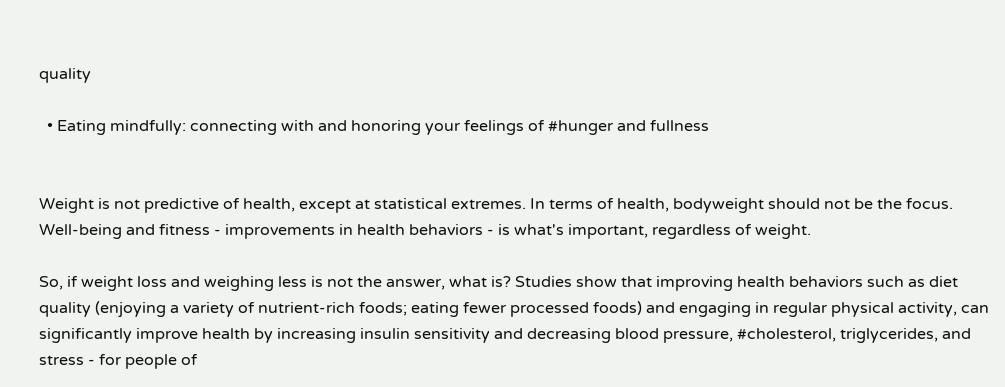quality

  • Eating mindfully: connecting with and honoring your feelings of #hunger and fullness


Weight is not predictive of health, except at statistical extremes. In terms of health, bodyweight should not be the focus. Well-being and fitness - improvements in health behaviors - is what's important, regardless of weight.

So, if weight loss and weighing less is not the answer, what is? Studies show that improving health behaviors such as diet quality (enjoying a variety of nutrient-rich foods; eating fewer processed foods) and engaging in regular physical activity, can significantly improve health by increasing insulin sensitivity and decreasing blood pressure, #cholesterol, triglycerides, and stress - for people of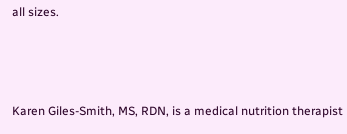all sizes.



Karen Giles-Smith, MS, RDN, is a medical nutrition therapist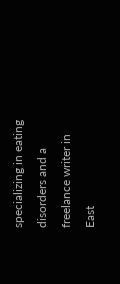specializing in eating disorders and a freelance writer in East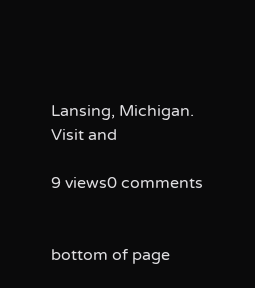Lansing, Michigan. Visit and

9 views0 comments


bottom of page